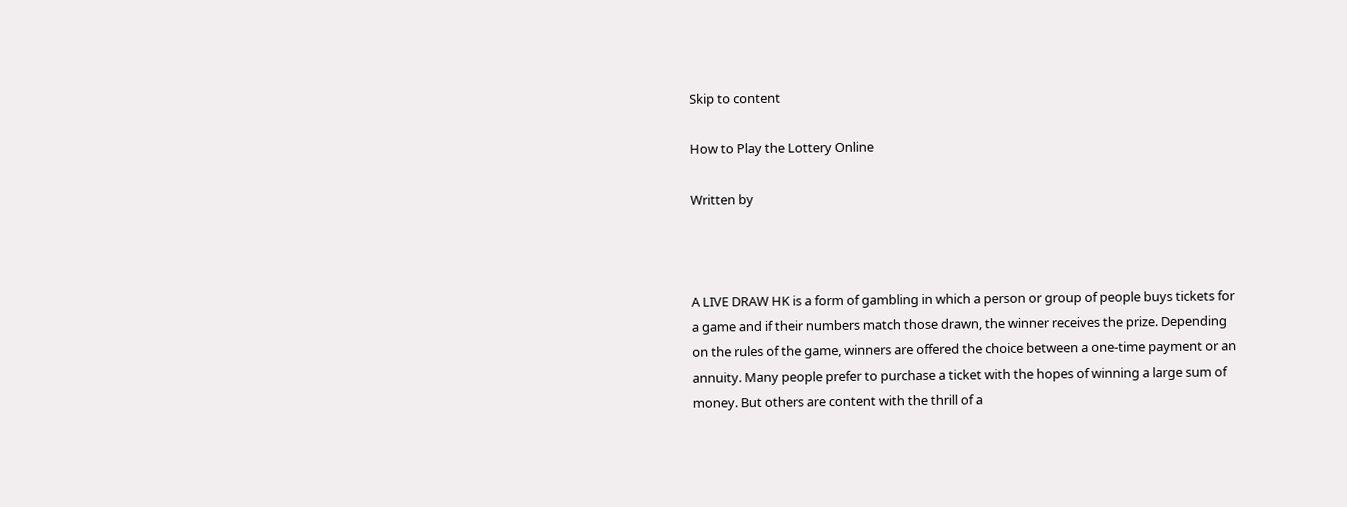Skip to content

How to Play the Lottery Online

Written by



A LIVE DRAW HK is a form of gambling in which a person or group of people buys tickets for a game and if their numbers match those drawn, the winner receives the prize. Depending on the rules of the game, winners are offered the choice between a one-time payment or an annuity. Many people prefer to purchase a ticket with the hopes of winning a large sum of money. But others are content with the thrill of a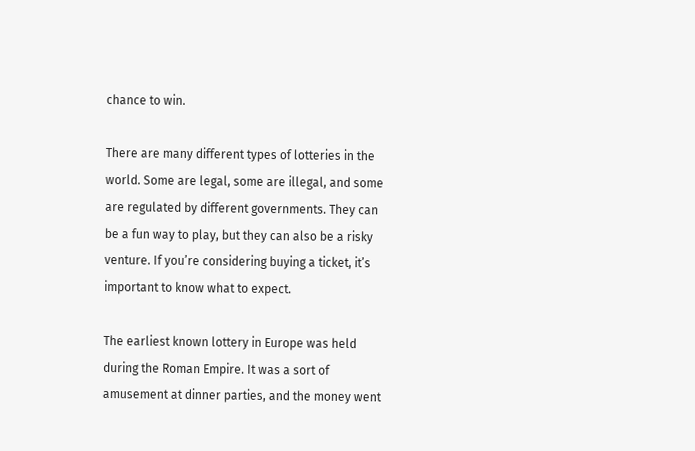chance to win.

There are many different types of lotteries in the world. Some are legal, some are illegal, and some are regulated by different governments. They can be a fun way to play, but they can also be a risky venture. If you’re considering buying a ticket, it’s important to know what to expect.

The earliest known lottery in Europe was held during the Roman Empire. It was a sort of amusement at dinner parties, and the money went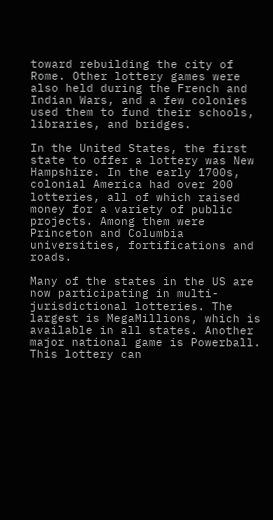toward rebuilding the city of Rome. Other lottery games were also held during the French and Indian Wars, and a few colonies used them to fund their schools, libraries, and bridges.

In the United States, the first state to offer a lottery was New Hampshire. In the early 1700s, colonial America had over 200 lotteries, all of which raised money for a variety of public projects. Among them were Princeton and Columbia universities, fortifications and roads.

Many of the states in the US are now participating in multi-jurisdictional lotteries. The largest is MegaMillions, which is available in all states. Another major national game is Powerball. This lottery can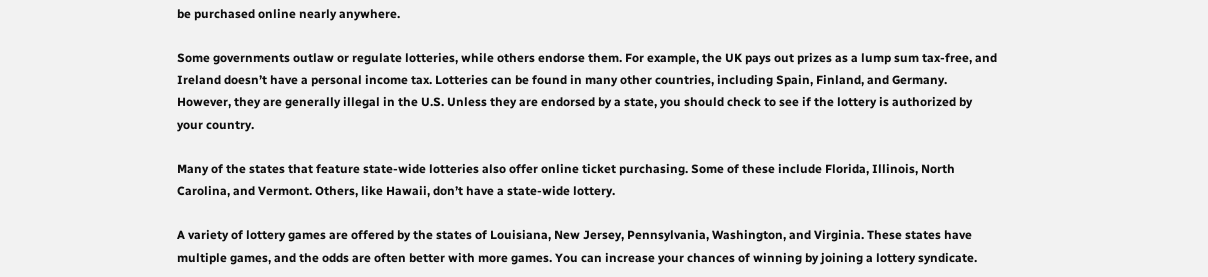be purchased online nearly anywhere.

Some governments outlaw or regulate lotteries, while others endorse them. For example, the UK pays out prizes as a lump sum tax-free, and Ireland doesn’t have a personal income tax. Lotteries can be found in many other countries, including Spain, Finland, and Germany. However, they are generally illegal in the U.S. Unless they are endorsed by a state, you should check to see if the lottery is authorized by your country.

Many of the states that feature state-wide lotteries also offer online ticket purchasing. Some of these include Florida, Illinois, North Carolina, and Vermont. Others, like Hawaii, don’t have a state-wide lottery.

A variety of lottery games are offered by the states of Louisiana, New Jersey, Pennsylvania, Washington, and Virginia. These states have multiple games, and the odds are often better with more games. You can increase your chances of winning by joining a lottery syndicate.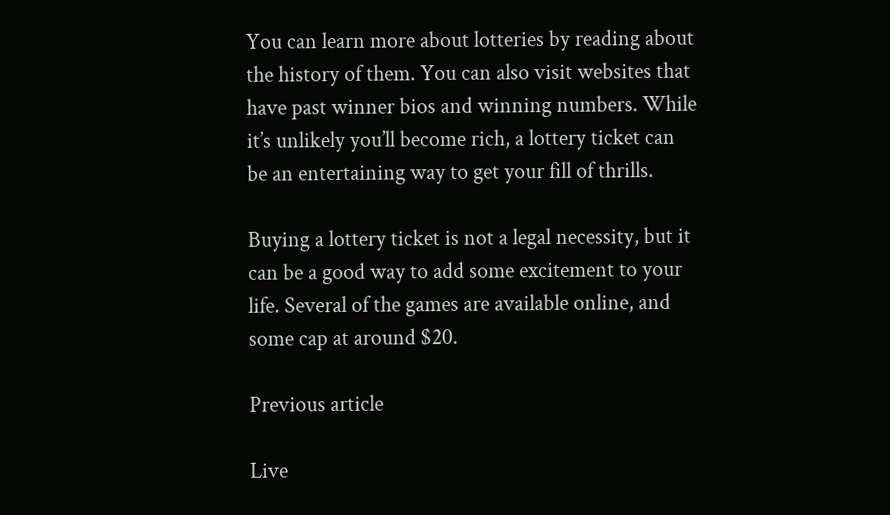You can learn more about lotteries by reading about the history of them. You can also visit websites that have past winner bios and winning numbers. While it’s unlikely you’ll become rich, a lottery ticket can be an entertaining way to get your fill of thrills.

Buying a lottery ticket is not a legal necessity, but it can be a good way to add some excitement to your life. Several of the games are available online, and some cap at around $20.

Previous article

Live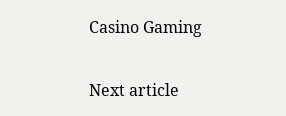Casino Gaming

Next article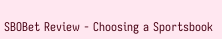SBOBet Review - Choosing a Sportsbook